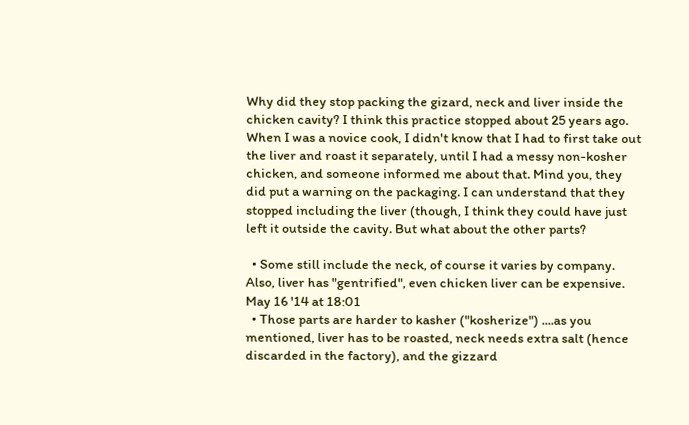Why did they stop packing the gizard, neck and liver inside the chicken cavity? I think this practice stopped about 25 years ago. When I was a novice cook, I didn't know that I had to first take out the liver and roast it separately, until I had a messy non-kosher chicken, and someone informed me about that. Mind you, they did put a warning on the packaging. I can understand that they stopped including the liver (though, I think they could have just left it outside the cavity. But what about the other parts?

  • Some still include the neck, of course it varies by company. Also, liver has "gentrified", even chicken liver can be expensive. May 16 '14 at 18:01
  • Those parts are harder to kasher ("kosherize") ....as you mentioned, liver has to be roasted, neck needs extra salt (hence discarded in the factory), and the gizzard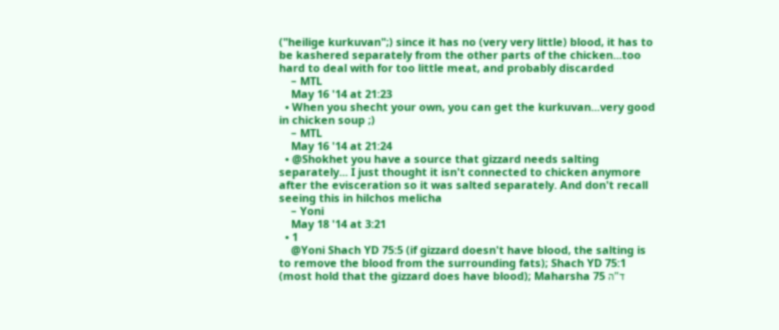("heilige kurkuvan";) since it has no (very very little) blood, it has to be kashered separately from the other parts of the chicken...too hard to deal with for too little meat, and probably discarded
    – MTL
    May 16 '14 at 21:23
  • When you shecht your own, you can get the kurkuvan...very good in chicken soup ;)
    – MTL
    May 16 '14 at 21:24
  • @Shokhet you have a source that gizzard needs salting separately... I just thought it isn't connected to chicken anymore after the evisceration so it was salted separately. And don't recall seeing this in hilchos melicha
    – Yoni
    May 18 '14 at 3:21
  • 1
    @Yoni Shach YD 75:5 (if gizzard doesn't have blood, the salting is to remove the blood from the surrounding fats); Shach YD 75:1 (most hold that the gizzard does have blood); Maharsha 75 ד"ה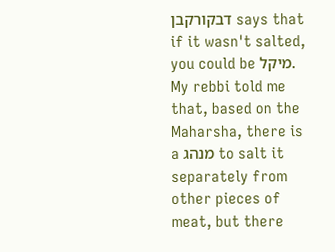דבקורקבן says that if it wasn't salted, you could be מיקל. My rebbi told me that, based on the Maharsha, there is a מנהג to salt it separately from other pieces of meat, but there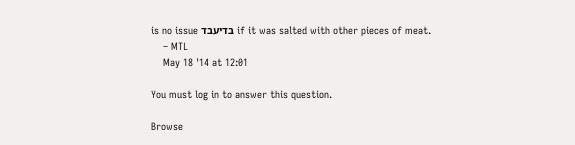is no issue בדיעבד if it was salted with other pieces of meat.
    – MTL
    May 18 '14 at 12:01

You must log in to answer this question.

Browse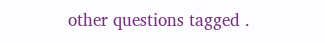other questions tagged .